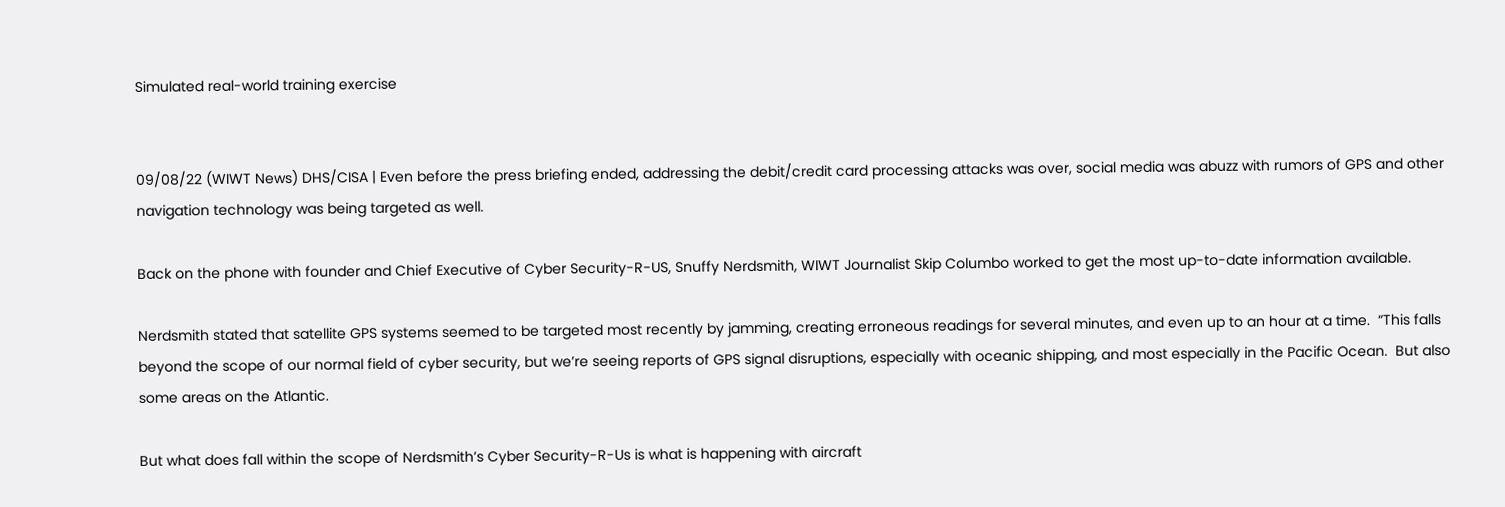Simulated real-world training exercise


09/08/22 (WIWT News) DHS/CISA | Even before the press briefing ended, addressing the debit/credit card processing attacks was over, social media was abuzz with rumors of GPS and other navigation technology was being targeted as well.

Back on the phone with founder and Chief Executive of Cyber Security-R-US, Snuffy Nerdsmith, WIWT Journalist Skip Columbo worked to get the most up-to-date information available.

Nerdsmith stated that satellite GPS systems seemed to be targeted most recently by jamming, creating erroneous readings for several minutes, and even up to an hour at a time.  “This falls beyond the scope of our normal field of cyber security, but we’re seeing reports of GPS signal disruptions, especially with oceanic shipping, and most especially in the Pacific Ocean.  But also some areas on the Atlantic.

But what does fall within the scope of Nerdsmith’s Cyber Security-R-Us is what is happening with aircraft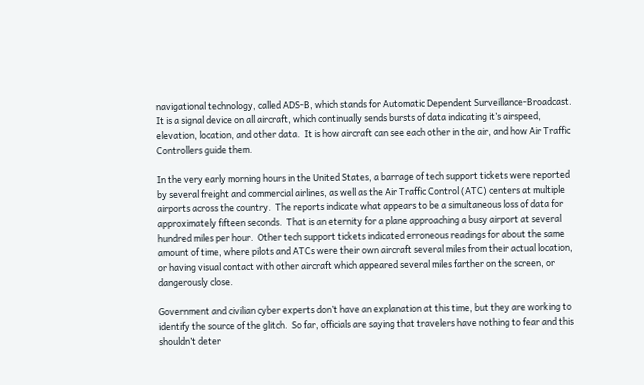navigational technology, called ADS-B, which stands for Automatic Dependent Surveillance-Broadcast.  It is a signal device on all aircraft, which continually sends bursts of data indicating it’s airspeed, elevation, location, and other data.  It is how aircraft can see each other in the air, and how Air Traffic Controllers guide them.

In the very early morning hours in the United States, a barrage of tech support tickets were reported by several freight and commercial airlines, as well as the Air Traffic Control (ATC) centers at multiple airports across the country.  The reports indicate what appears to be a simultaneous loss of data for approximately fifteen seconds.  That is an eternity for a plane approaching a busy airport at several hundred miles per hour.  Other tech support tickets indicated erroneous readings for about the same amount of time, where pilots and ATCs were their own aircraft several miles from their actual location, or having visual contact with other aircraft which appeared several miles farther on the screen, or dangerously close.

Government and civilian cyber experts don’t have an explanation at this time, but they are working to identify the source of the glitch.  So far, officials are saying that travelers have nothing to fear and this shouldn’t deter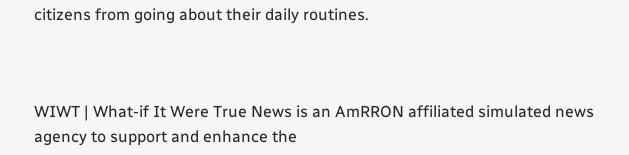citizens from going about their daily routines.



WIWT | What-if It Were True News is an AmRRON affiliated simulated news agency to support and enhance the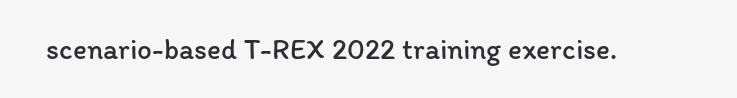scenario-based T-REX 2022 training exercise.